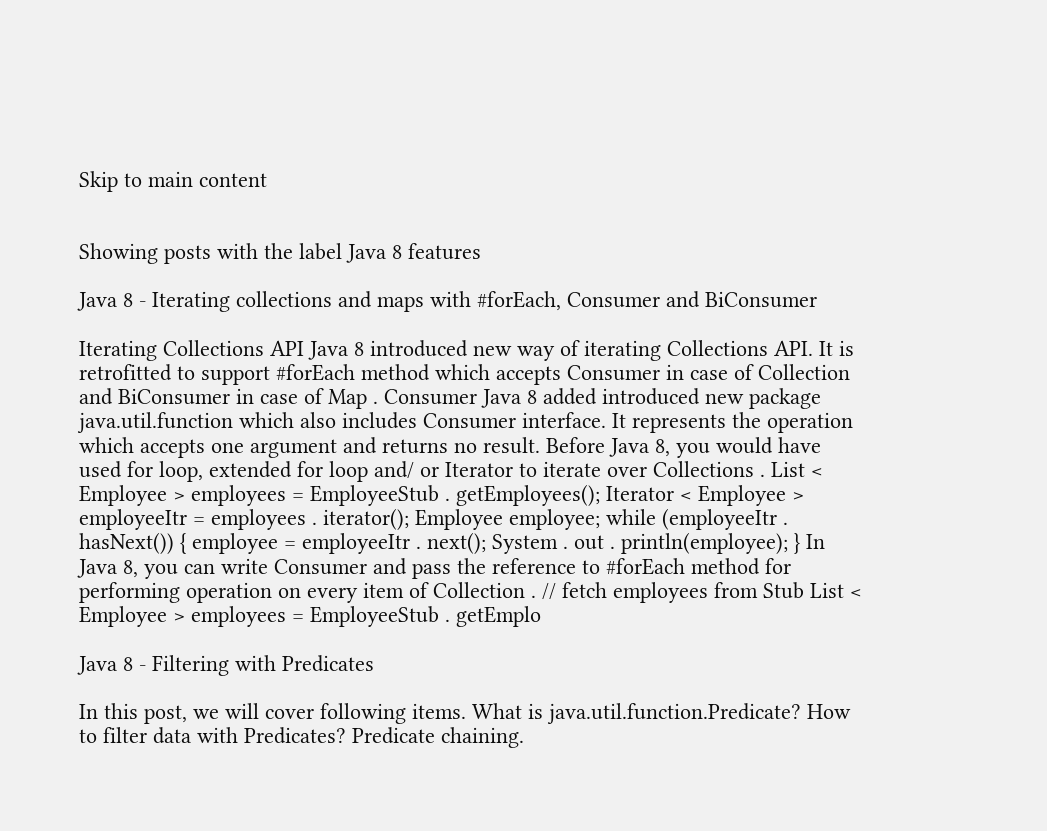Skip to main content


Showing posts with the label Java 8 features

Java 8 - Iterating collections and maps with #forEach, Consumer and BiConsumer

Iterating Collections API Java 8 introduced new way of iterating Collections API. It is retrofitted to support #forEach method which accepts Consumer in case of Collection and BiConsumer in case of Map . Consumer Java 8 added introduced new package java.util.function which also includes Consumer interface. It represents the operation which accepts one argument and returns no result. Before Java 8, you would have used for loop, extended for loop and/ or Iterator to iterate over Collections . List < Employee > employees = EmployeeStub . getEmployees(); Iterator < Employee > employeeItr = employees . iterator(); Employee employee; while (employeeItr . hasNext()) { employee = employeeItr . next(); System . out . println(employee); } In Java 8, you can write Consumer and pass the reference to #forEach method for performing operation on every item of Collection . // fetch employees from Stub List < Employee > employees = EmployeeStub . getEmplo

Java 8 - Filtering with Predicates

In this post, we will cover following items. What is java.util.function.Predicate? How to filter data with Predicates? Predicate chaining.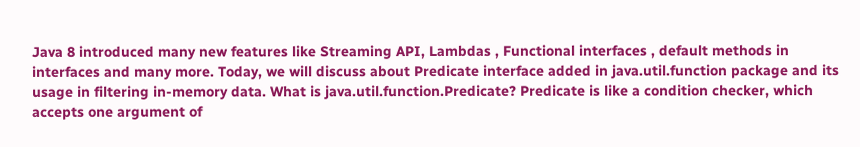Java 8 introduced many new features like Streaming API, Lambdas , Functional interfaces , default methods in interfaces and many more. Today, we will discuss about Predicate interface added in java.util.function package and its usage in filtering in-memory data. What is java.util.function.Predicate? Predicate is like a condition checker, which accepts one argument of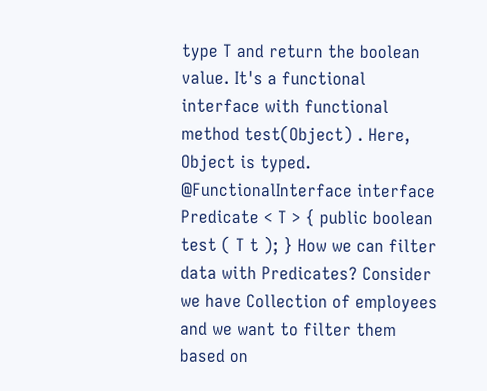type T and return the boolean value. It's a functional interface with functional method test(Object) . Here, Object is typed. @FunctionalInterface interface Predicate < T > { public boolean test ( T t ); } How we can filter data with Predicates? Consider we have Collection of employees and we want to filter them based on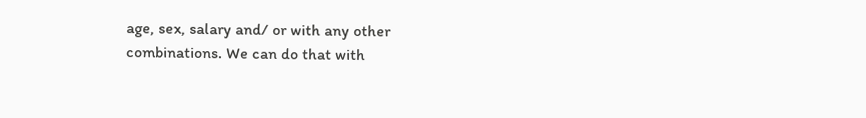age, sex, salary and/ or with any other combinations. We can do that with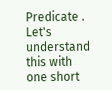Predicate . Let's understand this with one short